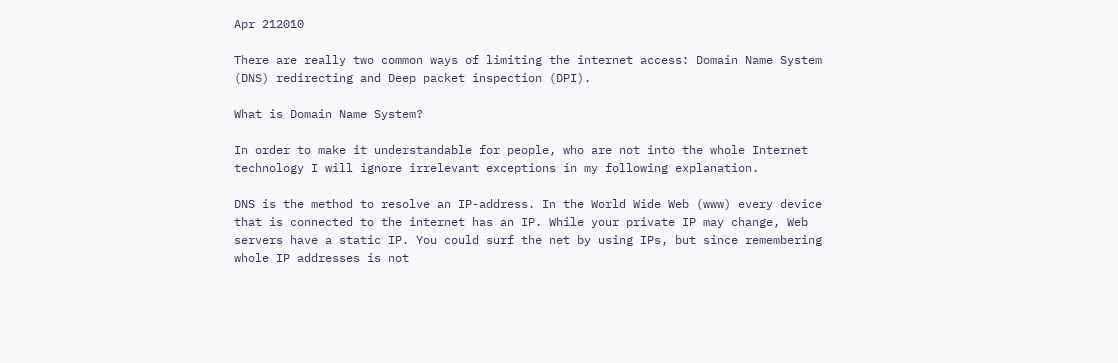Apr 212010

There are really two common ways of limiting the internet access: Domain Name System (DNS) redirecting and Deep packet inspection (DPI).

What is Domain Name System?

In order to make it understandable for people, who are not into the whole Internet technology I will ignore irrelevant exceptions in my following explanation.

DNS is the method to resolve an IP-address. In the World Wide Web (www) every device that is connected to the internet has an IP. While your private IP may change, Web servers have a static IP. You could surf the net by using IPs, but since remembering whole IP addresses is not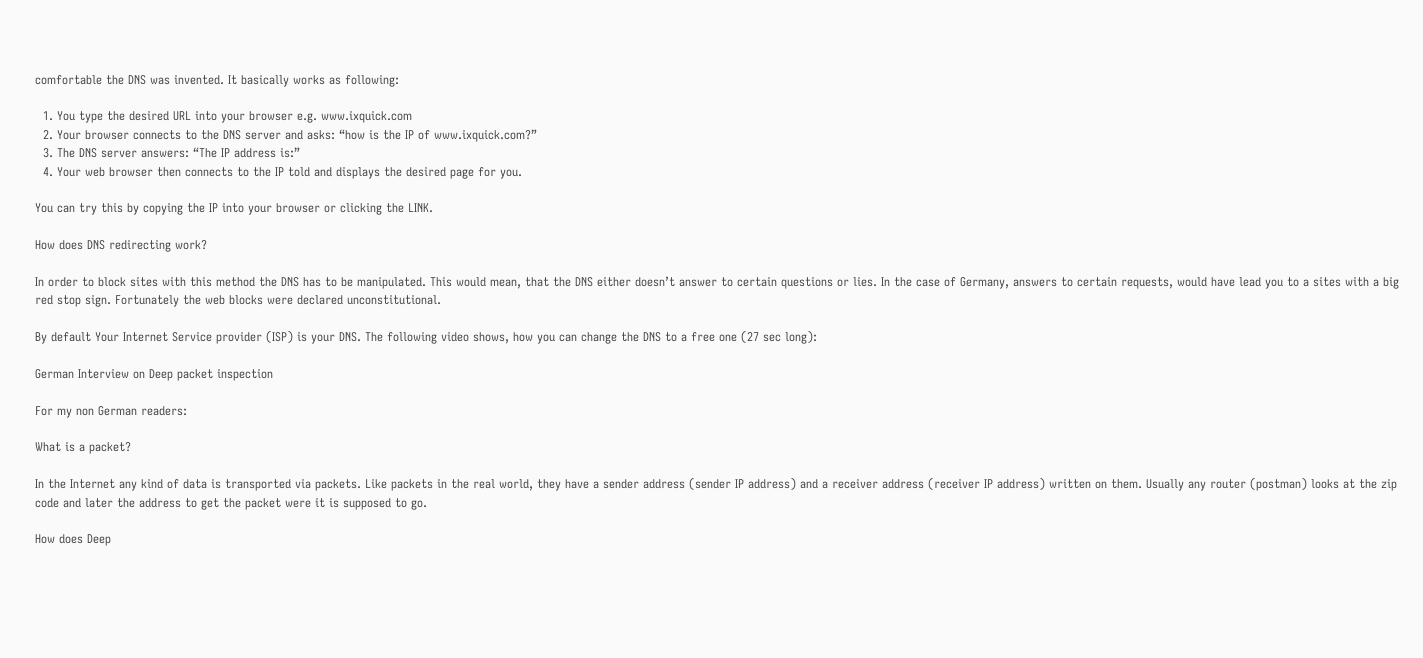comfortable the DNS was invented. It basically works as following:

  1. You type the desired URL into your browser e.g. www.ixquick.com
  2. Your browser connects to the DNS server and asks: “how is the IP of www.ixquick.com?”
  3. The DNS server answers: “The IP address is:”
  4. Your web browser then connects to the IP told and displays the desired page for you.

You can try this by copying the IP into your browser or clicking the LINK.

How does DNS redirecting work?

In order to block sites with this method the DNS has to be manipulated. This would mean, that the DNS either doesn’t answer to certain questions or lies. In the case of Germany, answers to certain requests, would have lead you to a sites with a big red stop sign. Fortunately the web blocks were declared unconstitutional.

By default Your Internet Service provider (ISP) is your DNS. The following video shows, how you can change the DNS to a free one (27 sec long):

German Interview on Deep packet inspection

For my non German readers:

What is a packet?

In the Internet any kind of data is transported via packets. Like packets in the real world, they have a sender address (sender IP address) and a receiver address (receiver IP address) written on them. Usually any router (postman) looks at the zip code and later the address to get the packet were it is supposed to go.

How does Deep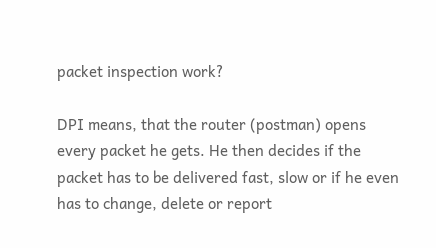packet inspection work?

DPI means, that the router (postman) opens every packet he gets. He then decides if the packet has to be delivered fast, slow or if he even has to change, delete or report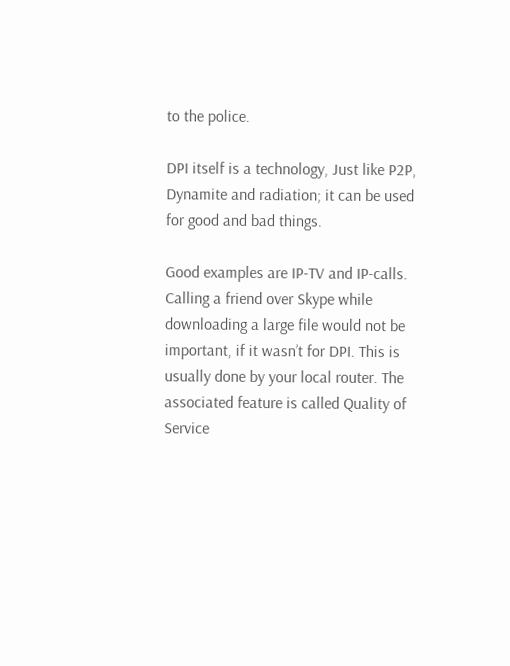to the police.

DPI itself is a technology, Just like P2P, Dynamite and radiation; it can be used for good and bad things.

Good examples are IP-TV and IP-calls. Calling a friend over Skype while downloading a large file would not be important, if it wasn’t for DPI. This is usually done by your local router. The associated feature is called Quality of Service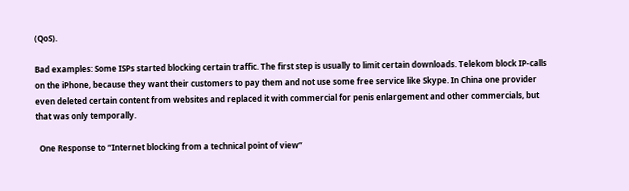(QoS).

Bad examples: Some ISPs started blocking certain traffic. The first step is usually to limit certain downloads. Telekom block IP-calls on the iPhone, because they want their customers to pay them and not use some free service like Skype. In China one provider even deleted certain content from websites and replaced it with commercial for penis enlargement and other commercials, but that was only temporally.

  One Response to “Internet blocking from a technical point of view”